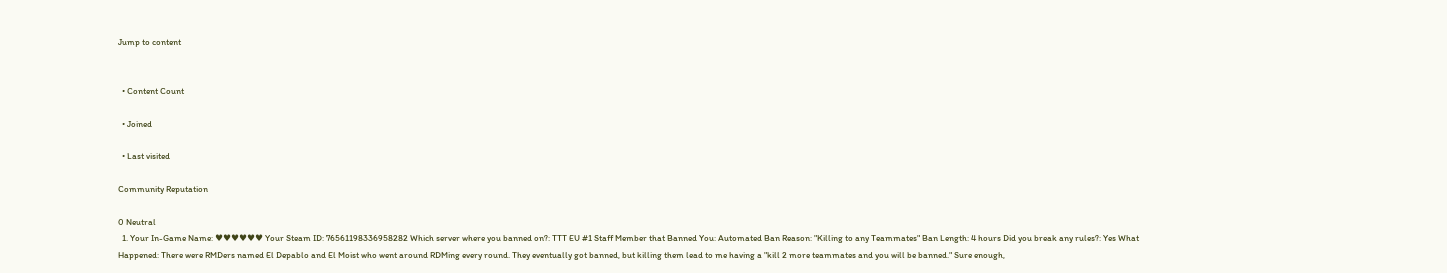Jump to content


  • Content Count

  • Joined

  • Last visited

Community Reputation

0 Neutral
  1. Your In-Game Name: ♥♥♥♥♥♥ Your Steam ID: 76561198336958282 Which server where you banned on?: TTT EU #1 Staff Member that Banned You: Automated Ban Reason: "Killing to any Teammates" Ban Length: 4 hours Did you break any rules?: Yes What Happened: There were RMDers named El Depablo and El Moist who went around RDMing every round. They eventually got banned, but killing them lead to me having a "kill 2 more teammates and you will be banned." Sure enough,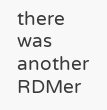there was another RDMer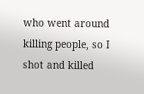who went around killing people, so I shot and killed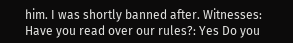him. I was shortly banned after. Witnesses: Have you read over our rules?: Yes Do you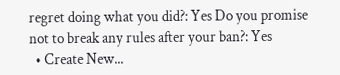regret doing what you did?: Yes Do you promise not to break any rules after your ban?: Yes
  • Create New...